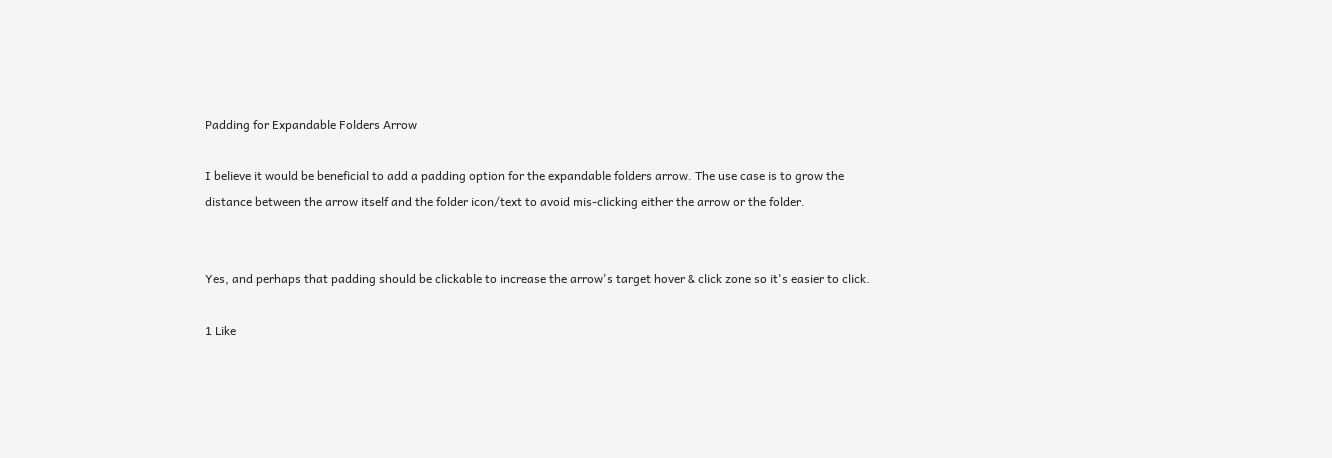Padding for Expandable Folders Arrow

I believe it would be beneficial to add a padding option for the expandable folders arrow. The use case is to grow the distance between the arrow itself and the folder icon/text to avoid mis-clicking either the arrow or the folder.


Yes, and perhaps that padding should be clickable to increase the arrow's target hover & click zone so it's easier to click.

1 Like